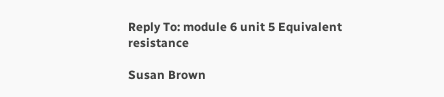Reply To: module 6 unit 5 Equivalent resistance

Susan Brown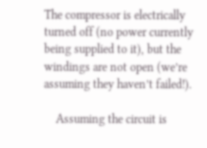The compressor is electrically turned off (no power currently being supplied to it), but the windings are not open (we’re assuming they haven’t failed!).

    Assuming the circuit is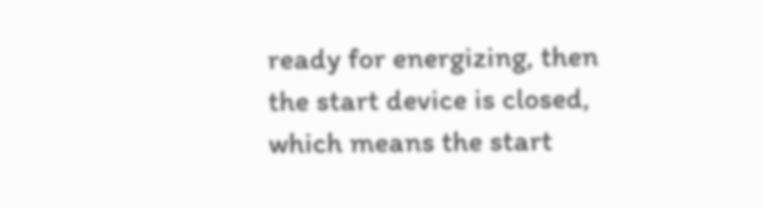ready for energizing, then the start device is closed, which means the start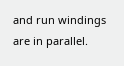and run windings are in parallel.